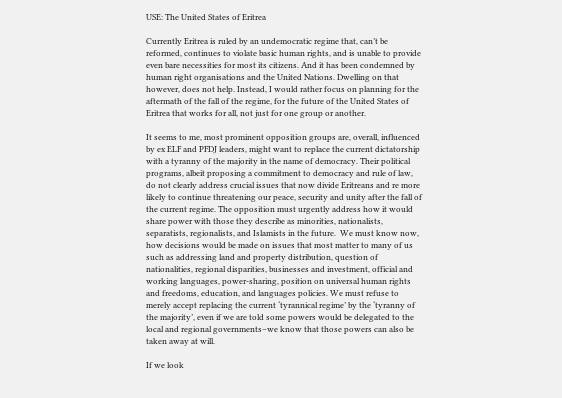USE: The United States of Eritrea

Currently Eritrea is ruled by an undemocratic regime that, can’t be reformed, continues to violate basic human rights, and is unable to provide even bare necessities for most its citizens. And it has been condemned by human right organisations and the United Nations. Dwelling on that however, does not help. Instead, I would rather focus on planning for the aftermath of the fall of the regime, for the future of the United States of Eritrea that works for all, not just for one group or another.

It seems to me, most prominent opposition groups are, overall, influenced by ex ELF and PFDJ leaders, might want to replace the current dictatorship with a tyranny of the majority in the name of democracy. Their political programs, albeit proposing a commitment to democracy and rule of law, do not clearly address crucial issues that now divide Eritreans and re more likely to continue threatening our peace, security and unity after the fall of the current regime. The opposition must urgently address how it would share power with those they describe as minorities, nationalists, separatists, regionalists, and Islamists in the future.  We must know now, how decisions would be made on issues that most matter to many of us such as addressing land and property distribution, question of nationalities, regional disparities, businesses and investment, official and working languages, power-sharing, position on universal human rights and freedoms, education, and languages policies. We must refuse to merely accept replacing the current ‘tyrannical regime’ by the ‘tyranny of the majority’, even if we are told some powers would be delegated to the local and regional governments–we know that those powers can also be taken away at will.

If we look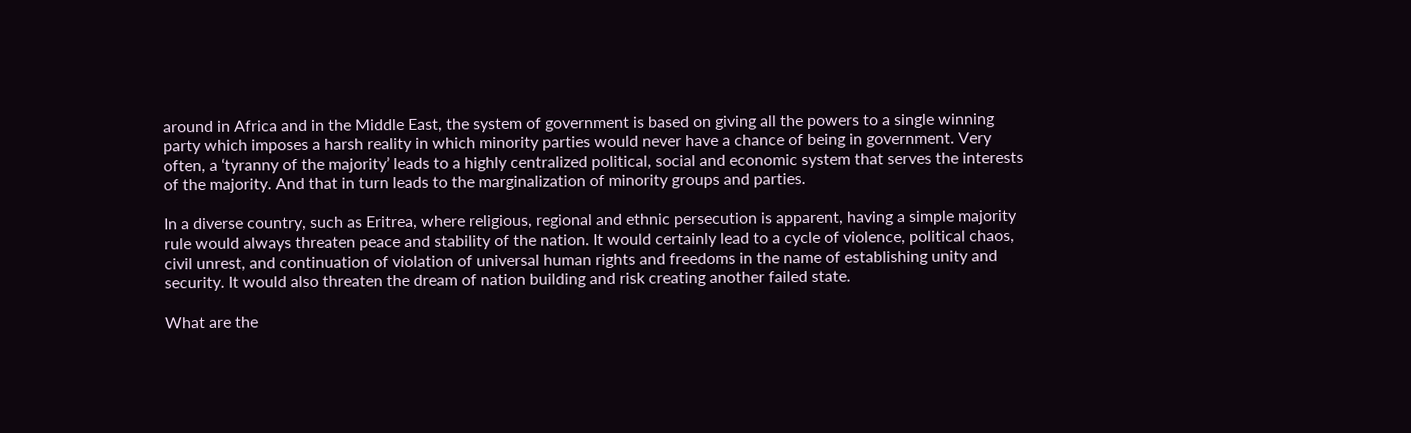around in Africa and in the Middle East, the system of government is based on giving all the powers to a single winning party which imposes a harsh reality in which minority parties would never have a chance of being in government. Very often, a ‘tyranny of the majority’ leads to a highly centralized political, social and economic system that serves the interests of the majority. And that in turn leads to the marginalization of minority groups and parties.

In a diverse country, such as Eritrea, where religious, regional and ethnic persecution is apparent, having a simple majority rule would always threaten peace and stability of the nation. It would certainly lead to a cycle of violence, political chaos, civil unrest, and continuation of violation of universal human rights and freedoms in the name of establishing unity and security. It would also threaten the dream of nation building and risk creating another failed state.

What are the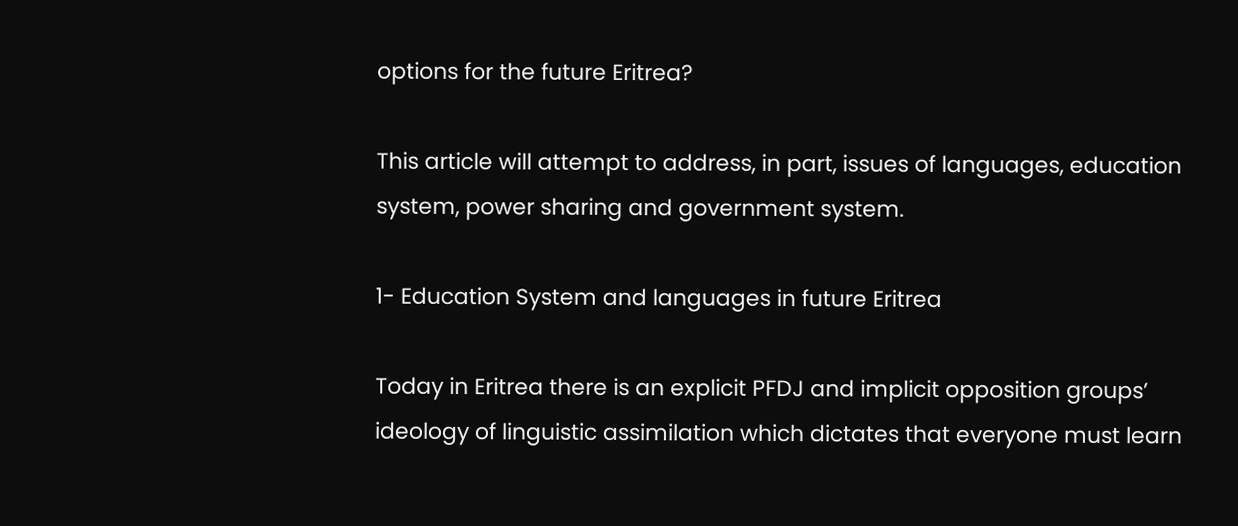options for the future Eritrea?

This article will attempt to address, in part, issues of languages, education system, power sharing and government system.

1- Education System and languages in future Eritrea

Today in Eritrea there is an explicit PFDJ and implicit opposition groups’ ideology of linguistic assimilation which dictates that everyone must learn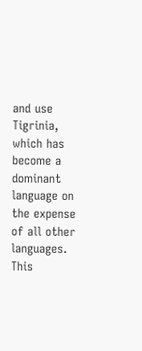and use Tigrinia, which has become a dominant language on the expense of all other languages. This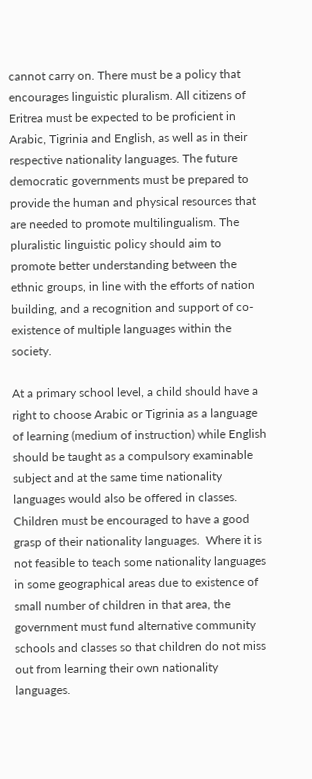cannot carry on. There must be a policy that encourages linguistic pluralism. All citizens of Eritrea must be expected to be proficient in Arabic, Tigrinia and English, as well as in their respective nationality languages. The future democratic governments must be prepared to provide the human and physical resources that are needed to promote multilingualism. The pluralistic linguistic policy should aim to promote better understanding between the ethnic groups, in line with the efforts of nation building, and a recognition and support of co-existence of multiple languages within the society.

At a primary school level, a child should have a right to choose Arabic or Tigrinia as a language of learning (medium of instruction) while English should be taught as a compulsory examinable subject and at the same time nationality languages would also be offered in classes. Children must be encouraged to have a good grasp of their nationality languages.  Where it is not feasible to teach some nationality languages in some geographical areas due to existence of small number of children in that area, the government must fund alternative community schools and classes so that children do not miss out from learning their own nationality languages.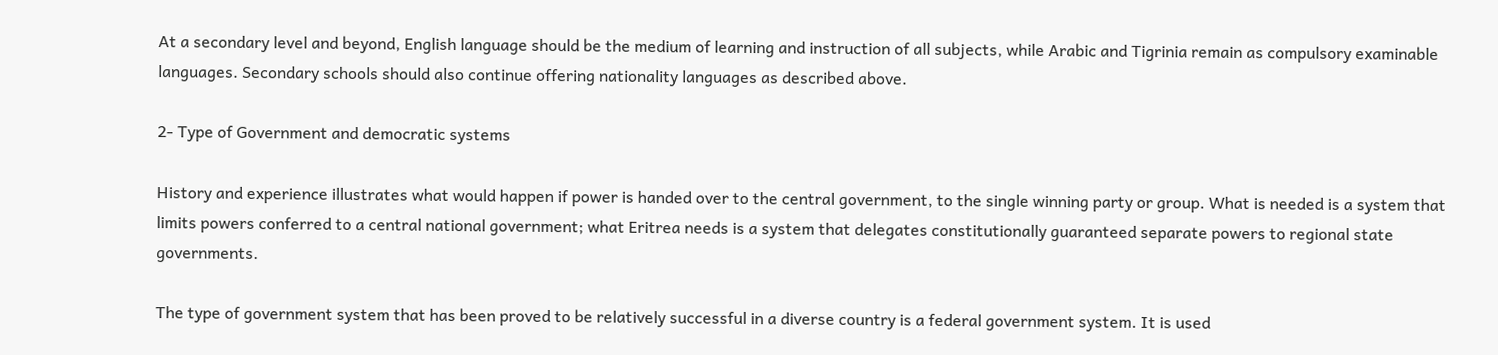At a secondary level and beyond, English language should be the medium of learning and instruction of all subjects, while Arabic and Tigrinia remain as compulsory examinable languages. Secondary schools should also continue offering nationality languages as described above.

2- Type of Government and democratic systems

History and experience illustrates what would happen if power is handed over to the central government, to the single winning party or group. What is needed is a system that limits powers conferred to a central national government; what Eritrea needs is a system that delegates constitutionally guaranteed separate powers to regional state governments.

The type of government system that has been proved to be relatively successful in a diverse country is a federal government system. It is used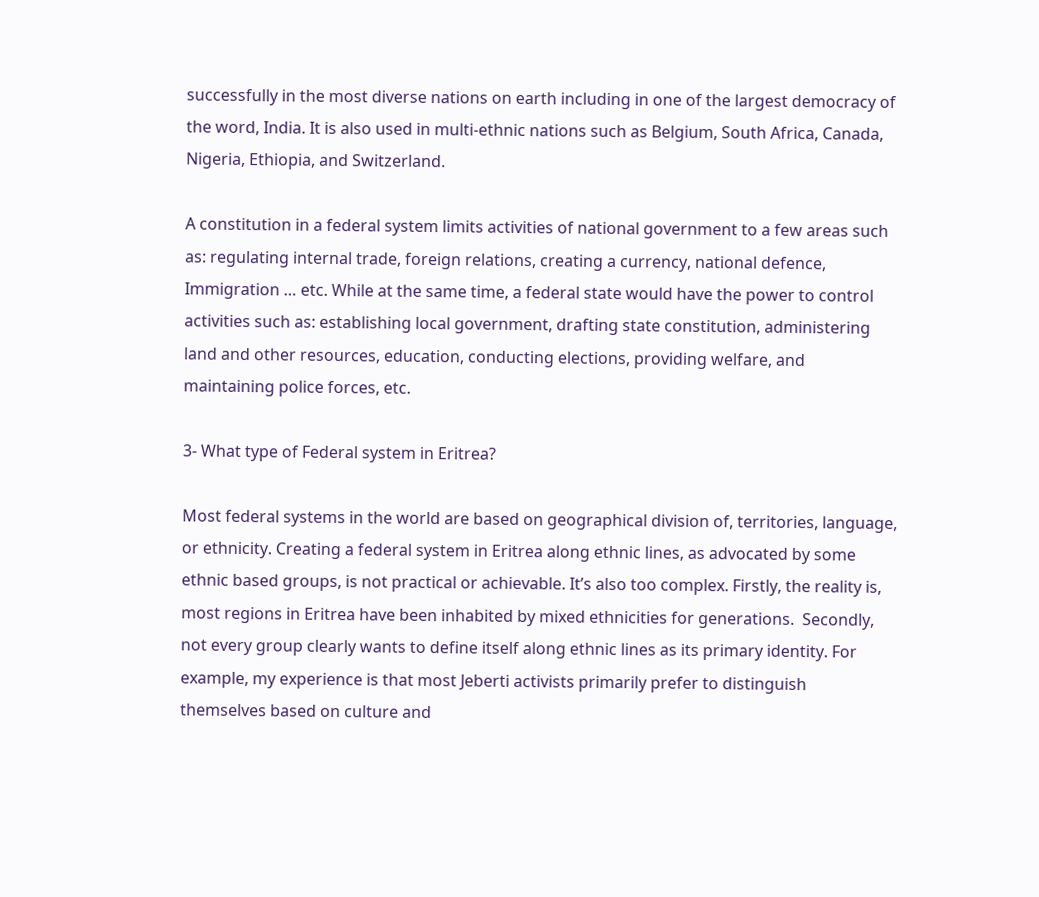successfully in the most diverse nations on earth including in one of the largest democracy of the word, India. It is also used in multi-ethnic nations such as Belgium, South Africa, Canada, Nigeria, Ethiopia, and Switzerland.

A constitution in a federal system limits activities of national government to a few areas such as: regulating internal trade, foreign relations, creating a currency, national defence, Immigration … etc. While at the same time, a federal state would have the power to control activities such as: establishing local government, drafting state constitution, administering land and other resources, education, conducting elections, providing welfare, and maintaining police forces, etc.

3- What type of Federal system in Eritrea?

Most federal systems in the world are based on geographical division of, territories, language, or ethnicity. Creating a federal system in Eritrea along ethnic lines, as advocated by some ethnic based groups, is not practical or achievable. It’s also too complex. Firstly, the reality is, most regions in Eritrea have been inhabited by mixed ethnicities for generations.  Secondly, not every group clearly wants to define itself along ethnic lines as its primary identity. For example, my experience is that most Jeberti activists primarily prefer to distinguish themselves based on culture and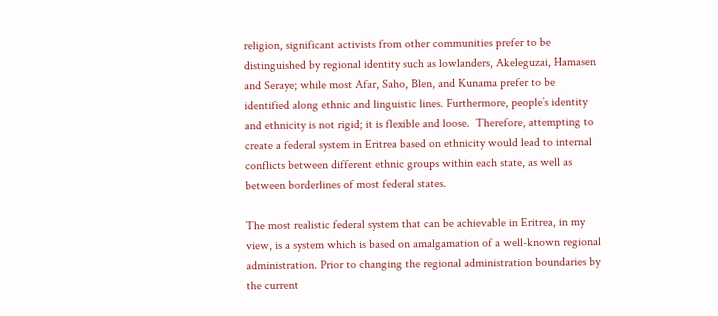religion, significant activists from other communities prefer to be distinguished by regional identity such as lowlanders, Akeleguzai, Hamasen and Seraye; while most Afar, Saho, Blen, and Kunama prefer to be identified along ethnic and linguistic lines. Furthermore, people’s identity and ethnicity is not rigid; it is flexible and loose.  Therefore, attempting to create a federal system in Eritrea based on ethnicity would lead to internal conflicts between different ethnic groups within each state, as well as between borderlines of most federal states.

The most realistic federal system that can be achievable in Eritrea, in my view, is a system which is based on amalgamation of a well-known regional administration. Prior to changing the regional administration boundaries by the current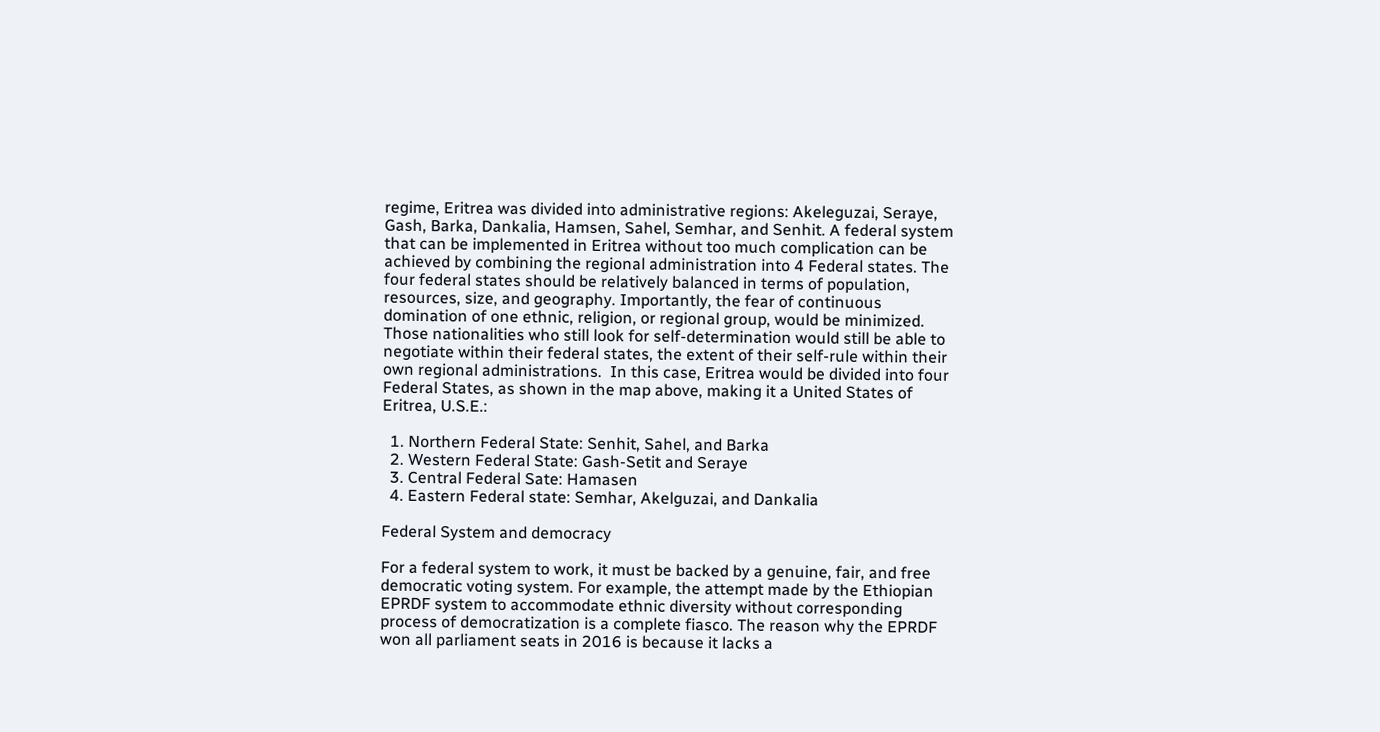regime, Eritrea was divided into administrative regions: Akeleguzai, Seraye, Gash, Barka, Dankalia, Hamsen, Sahel, Semhar, and Senhit. A federal system that can be implemented in Eritrea without too much complication can be achieved by combining the regional administration into 4 Federal states. The four federal states should be relatively balanced in terms of population, resources, size, and geography. Importantly, the fear of continuous domination of one ethnic, religion, or regional group, would be minimized. Those nationalities who still look for self-determination would still be able to negotiate within their federal states, the extent of their self-rule within their own regional administrations.  In this case, Eritrea would be divided into four Federal States, as shown in the map above, making it a United States of Eritrea, U.S.E.:

  1. Northern Federal State: Senhit, Sahel, and Barka
  2. Western Federal State: Gash-Setit and Seraye
  3. Central Federal Sate: Hamasen
  4. Eastern Federal state: Semhar, Akelguzai, and Dankalia

Federal System and democracy

For a federal system to work, it must be backed by a genuine, fair, and free democratic voting system. For example, the attempt made by the Ethiopian EPRDF system to accommodate ethnic diversity without corresponding process of democratization is a complete fiasco. The reason why the EPRDF won all parliament seats in 2016 is because it lacks a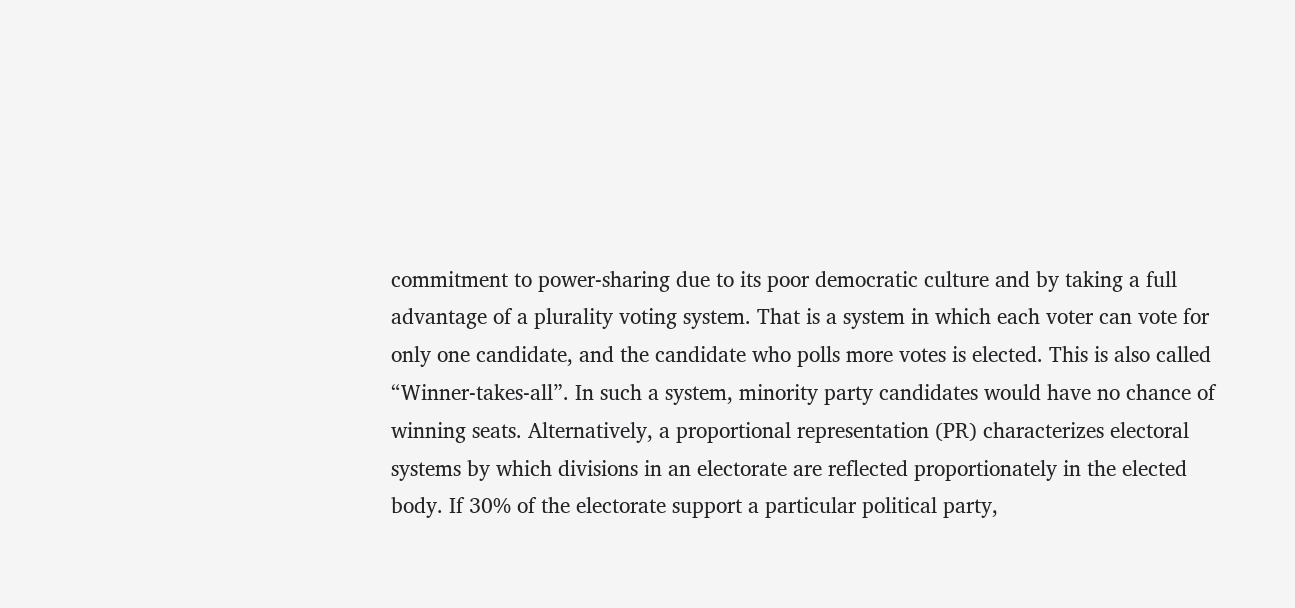commitment to power-sharing due to its poor democratic culture and by taking a full advantage of a plurality voting system. That is a system in which each voter can vote for only one candidate, and the candidate who polls more votes is elected. This is also called “Winner-takes-all”. In such a system, minority party candidates would have no chance of winning seats. Alternatively, a proportional representation (PR) characterizes electoral systems by which divisions in an electorate are reflected proportionately in the elected body. If 30% of the electorate support a particular political party,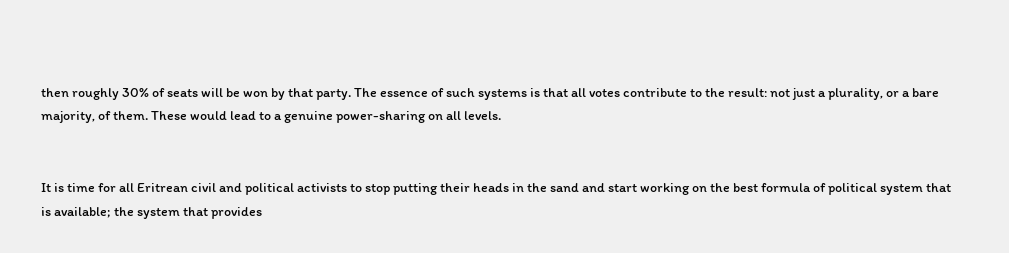then roughly 30% of seats will be won by that party. The essence of such systems is that all votes contribute to the result: not just a plurality, or a bare majority, of them. These would lead to a genuine power-sharing on all levels.


It is time for all Eritrean civil and political activists to stop putting their heads in the sand and start working on the best formula of political system that is available; the system that provides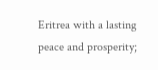Eritrea with a lasting peace and prosperity;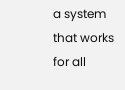a system that works for all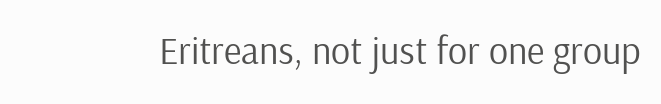Eritreans, not just for one group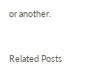or another.


Related Posts